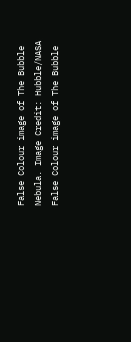False Colour image of The Bubble Nebula. Image Credit: Hubble/NASA
False Colour image of The Bubble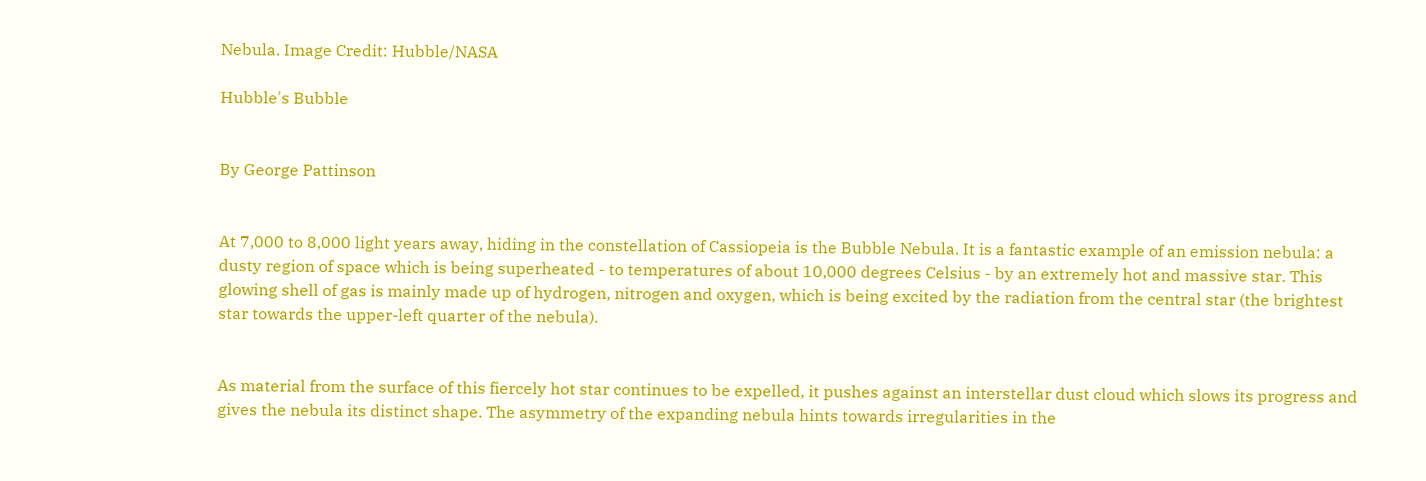Nebula. Image Credit: Hubble/NASA

Hubble's Bubble


By George Pattinson


At 7,000 to 8,000 light years away, hiding in the constellation of Cassiopeia is the Bubble Nebula. It is a fantastic example of an emission nebula: a dusty region of space which is being superheated - to temperatures of about 10,000 degrees Celsius - by an extremely hot and massive star. This glowing shell of gas is mainly made up of hydrogen, nitrogen and oxygen, which is being excited by the radiation from the central star (the brightest star towards the upper-left quarter of the nebula).


As material from the surface of this fiercely hot star continues to be expelled, it pushes against an interstellar dust cloud which slows its progress and gives the nebula its distinct shape. The asymmetry of the expanding nebula hints towards irregularities in the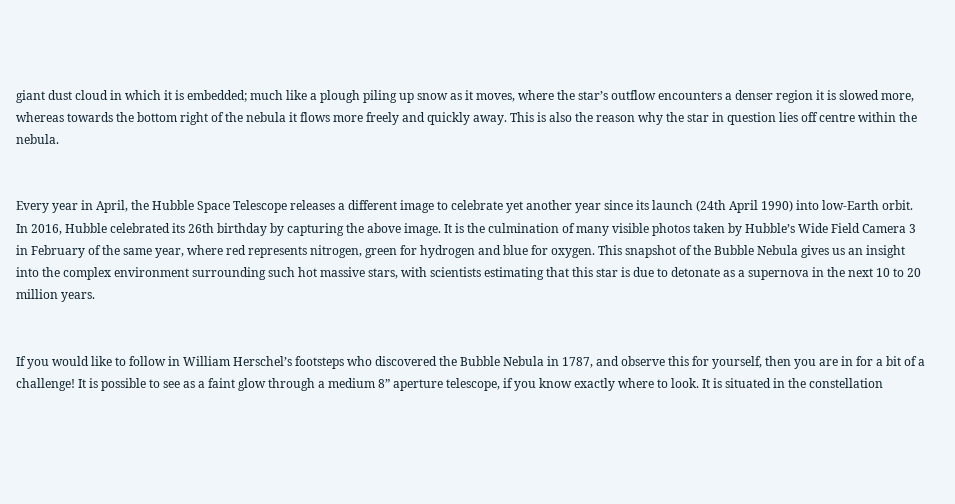giant dust cloud in which it is embedded; much like a plough piling up snow as it moves, where the star’s outflow encounters a denser region it is slowed more, whereas towards the bottom right of the nebula it flows more freely and quickly away. This is also the reason why the star in question lies off centre within the nebula.


Every year in April, the Hubble Space Telescope releases a different image to celebrate yet another year since its launch (24th April 1990) into low-Earth orbit. In 2016, Hubble celebrated its 26th birthday by capturing the above image. It is the culmination of many visible photos taken by Hubble’s Wide Field Camera 3 in February of the same year, where red represents nitrogen, green for hydrogen and blue for oxygen. This snapshot of the Bubble Nebula gives us an insight into the complex environment surrounding such hot massive stars, with scientists estimating that this star is due to detonate as a supernova in the next 10 to 20 million years.


If you would like to follow in William Herschel’s footsteps who discovered the Bubble Nebula in 1787, and observe this for yourself, then you are in for a bit of a challenge! It is possible to see as a faint glow through a medium 8” aperture telescope, if you know exactly where to look. It is situated in the constellation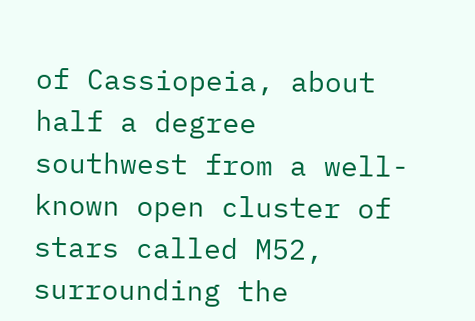of Cassiopeia, about half a degree southwest from a well-known open cluster of stars called M52, surrounding the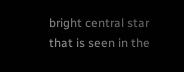bright central star that is seen in the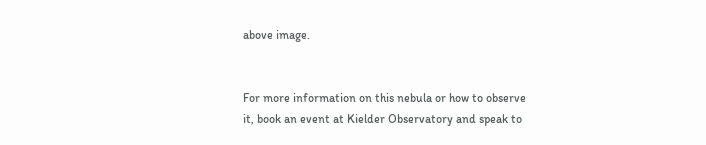above image.


For more information on this nebula or how to observe it, book an event at Kielder Observatory and speak to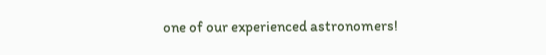one of our experienced astronomers!